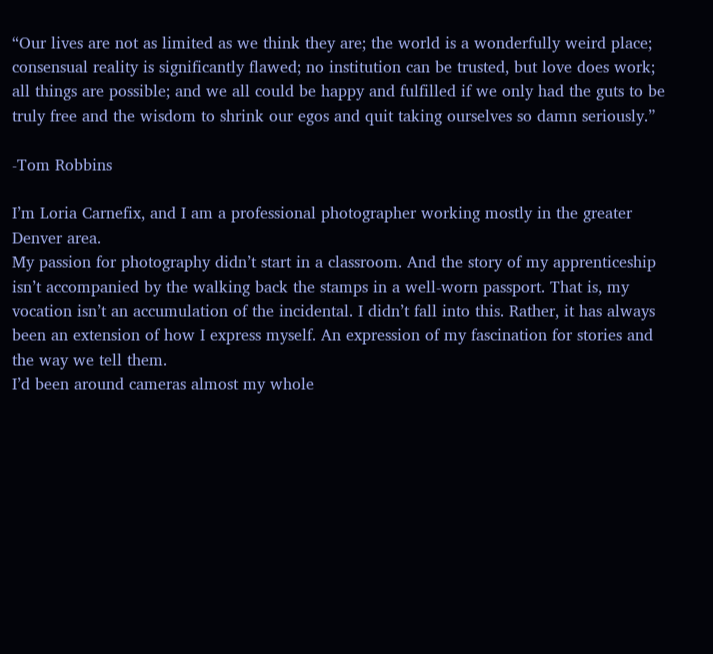“Our lives are not as limited as we think they are; the world is a wonderfully weird place; consensual reality is significantly flawed; no institution can be trusted, but love does work; all things are possible; and we all could be happy and fulfilled if we only had the guts to be truly free and the wisdom to shrink our egos and quit taking ourselves so damn seriously.”

-Tom Robbins

I’m Loria Carnefix, and I am a professional photographer working mostly in the greater Denver area.
My passion for photography didn’t start in a classroom. And the story of my apprenticeship isn’t accompanied by the walking back the stamps in a well-worn passport. That is, my vocation isn’t an accumulation of the incidental. I didn’t fall into this. Rather, it has always been an extension of how I express myself. An expression of my fascination for stories and the way we tell them.
I’d been around cameras almost my whole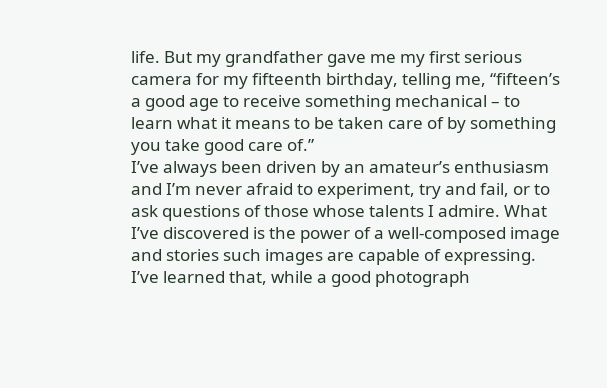life. But my grandfather gave me my first serious camera for my fifteenth birthday, telling me, “fifteen’s a good age to receive something mechanical – to learn what it means to be taken care of by something you take good care of.”
I’ve always been driven by an amateur’s enthusiasm and I’m never afraid to experiment, try and fail, or to ask questions of those whose talents I admire. What I’ve discovered is the power of a well-composed image and stories such images are capable of expressing. I’ve learned that, while a good photograph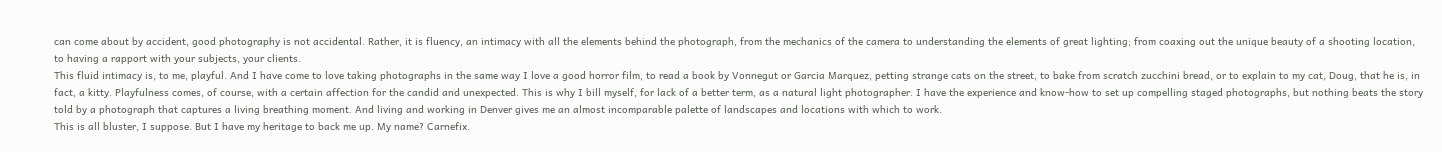can come about by accident, good photography is not accidental. Rather, it is fluency, an intimacy with all the elements behind the photograph, from the mechanics of the camera to understanding the elements of great lighting; from coaxing out the unique beauty of a shooting location, to having a rapport with your subjects, your clients.
This fluid intimacy is, to me, playful. And I have come to love taking photographs in the same way I love a good horror film, to read a book by Vonnegut or Garcia Marquez, petting strange cats on the street, to bake from scratch zucchini bread, or to explain to my cat, Doug, that he is, in fact, a kitty. Playfulness comes, of course, with a certain affection for the candid and unexpected. This is why I bill myself, for lack of a better term, as a natural light photographer. I have the experience and know-how to set up compelling staged photographs, but nothing beats the story told by a photograph that captures a living breathing moment. And living and working in Denver gives me an almost incomparable palette of landscapes and locations with which to work.
This is all bluster, I suppose. But I have my heritage to back me up. My name? Carnefix.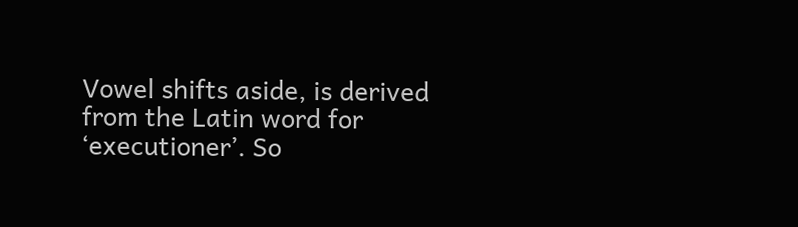Vowel shifts aside, is derived from the Latin word for ‘executioner’. So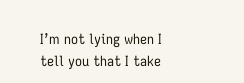I’m not lying when I tell you that I take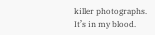killer photographs.
It’s in my blood.